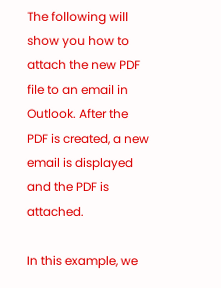The following will show you how to attach the new PDF file to an email in Outlook. After the PDF is created, a new email is displayed and the PDF is attached.

In this example, we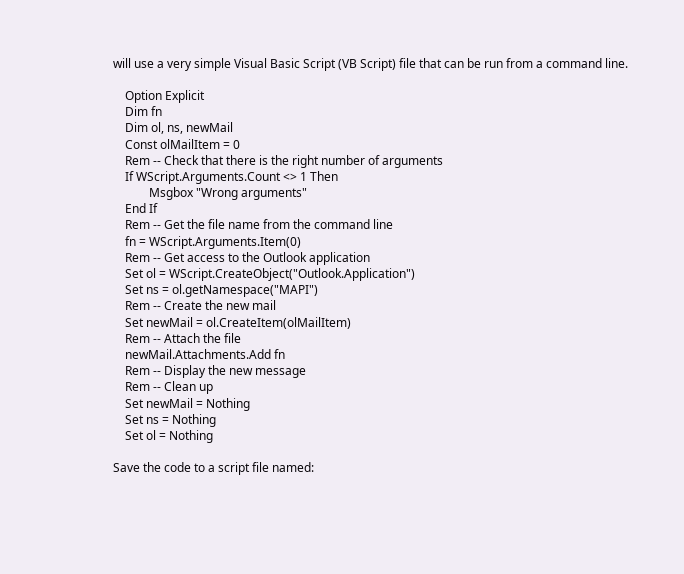will use a very simple Visual Basic Script (VB Script) file that can be run from a command line.

    Option Explicit
    Dim fn
    Dim ol, ns, newMail
    Const olMailItem = 0
    Rem -- Check that there is the right number of arguments
    If WScript.Arguments.Count <> 1 Then
            Msgbox "Wrong arguments"
    End If
    Rem -- Get the file name from the command line
    fn = WScript.Arguments.Item(0)
    Rem -- Get access to the Outlook application
    Set ol = WScript.CreateObject("Outlook.Application")
    Set ns = ol.getNamespace("MAPI")
    Rem -- Create the new mail
    Set newMail = ol.CreateItem(olMailItem)
    Rem -- Attach the file
    newMail.Attachments.Add fn
    Rem -- Display the new message
    Rem -- Clean up
    Set newMail = Nothing
    Set ns = Nothing
    Set ol = Nothing

Save the code to a script file named: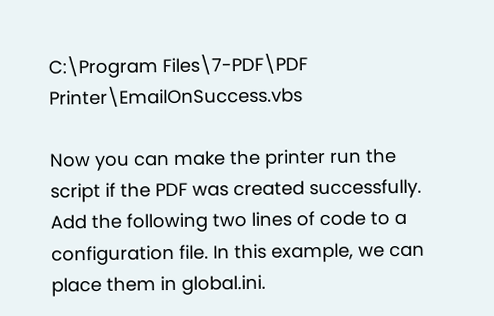C:\Program Files\7-PDF\PDF Printer\EmailOnSuccess.vbs

Now you can make the printer run the script if the PDF was created successfully. Add the following two lines of code to a configuration file. In this example, we can place them in global.ini.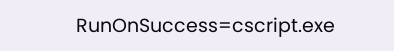RunOnSuccess=cscript.exe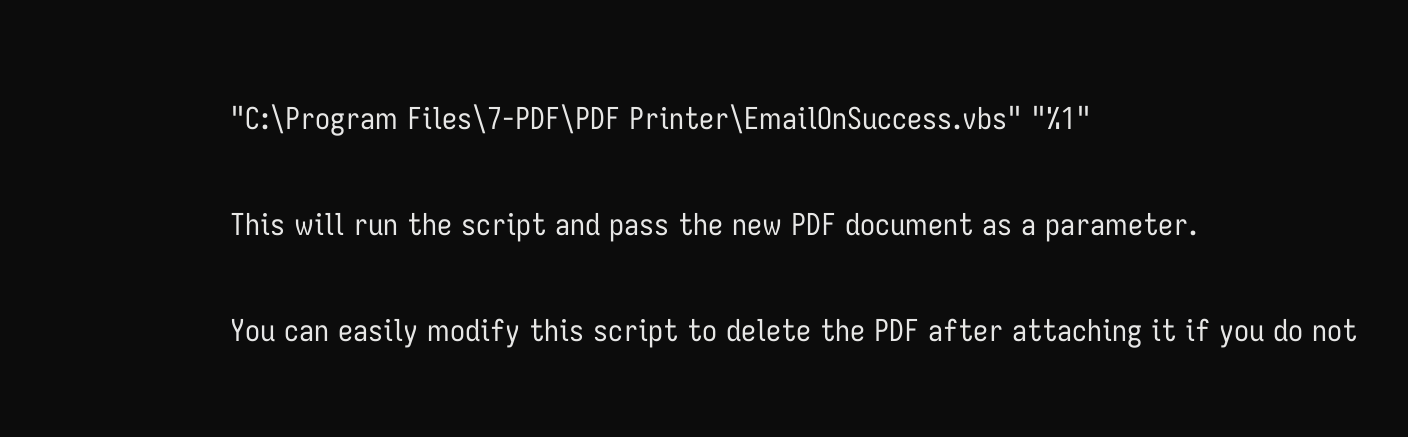"C:\Program Files\7-PDF\PDF Printer\EmailOnSuccess.vbs" "%1"

This will run the script and pass the new PDF document as a parameter.

You can easily modify this script to delete the PDF after attaching it if you do not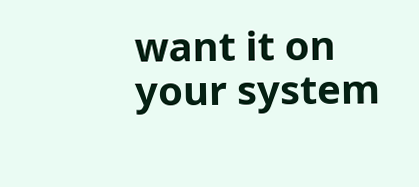want it on your system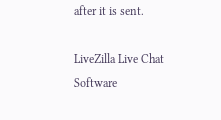after it is sent.

LiveZilla Live Chat Software